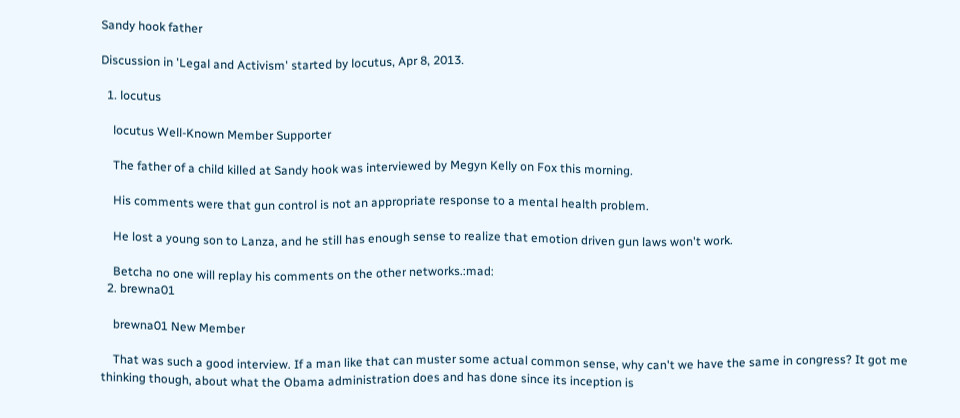Sandy hook father

Discussion in 'Legal and Activism' started by locutus, Apr 8, 2013.

  1. locutus

    locutus Well-Known Member Supporter

    The father of a child killed at Sandy hook was interviewed by Megyn Kelly on Fox this morning.

    His comments were that gun control is not an appropriate response to a mental health problem.

    He lost a young son to Lanza, and he still has enough sense to realize that emotion driven gun laws won't work.

    Betcha no one will replay his comments on the other networks.:mad:
  2. brewna01

    brewna01 New Member

    That was such a good interview. If a man like that can muster some actual common sense, why can't we have the same in congress? It got me thinking though, about what the Obama administration does and has done since its inception is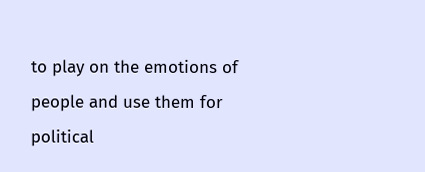to play on the emotions of people and use them for political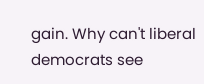gain. Why can't liberal democrats see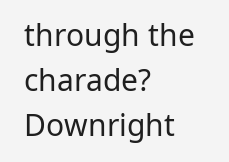through the charade? Downright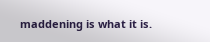maddening is what it is.